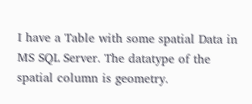I have a Table with some spatial Data in MS SQL Server. The datatype of the spatial column is geometry.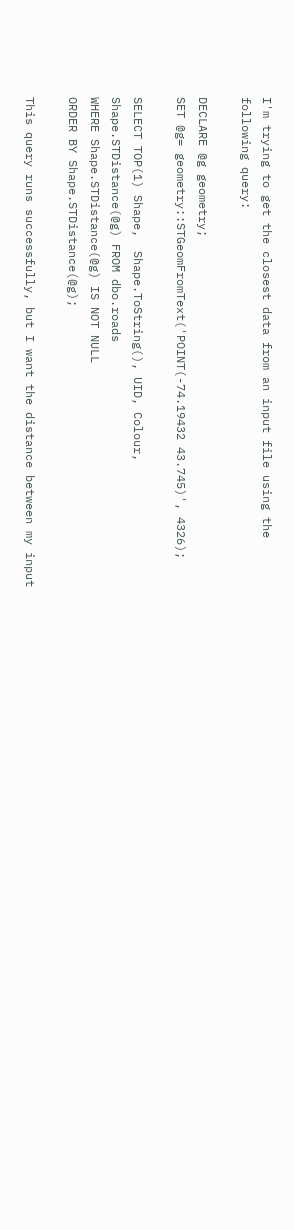I'm trying to get the closest data from an input file using the following query:

DECLARE @g geometry;
SET @g= geometry::STGeomFromText('POINT(-74.19432 43.745)', 4326);

SELECT TOP(1) Shape,  Shape.ToString(), UID, Colour, Shape.STDistance(@g) FROM dbo.roads
WHERE Shape.STDistance(@g) IS NOT NULL
ORDER BY Shape.STDistance(@g);

This query runs successfully, but I want the distance between my input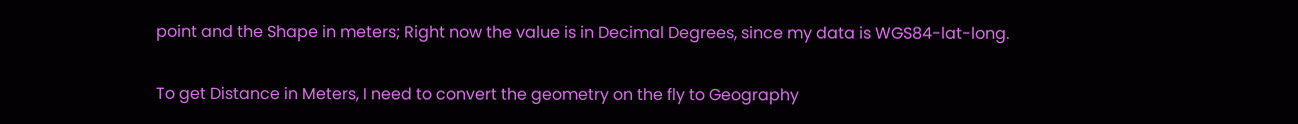point and the Shape in meters; Right now the value is in Decimal Degrees, since my data is WGS84-lat-long.

To get Distance in Meters, I need to convert the geometry on the fly to Geography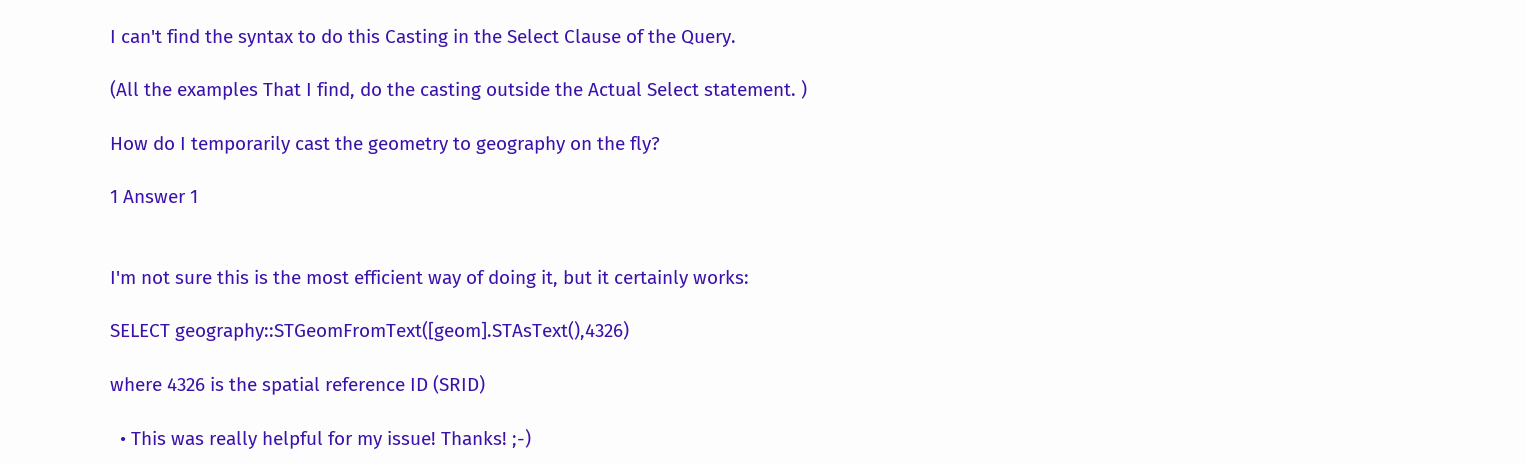I can't find the syntax to do this Casting in the Select Clause of the Query.

(All the examples That I find, do the casting outside the Actual Select statement. )

How do I temporarily cast the geometry to geography on the fly?

1 Answer 1


I'm not sure this is the most efficient way of doing it, but it certainly works:

SELECT geography::STGeomFromText([geom].STAsText(),4326)

where 4326 is the spatial reference ID (SRID)

  • This was really helpful for my issue! Thanks! ;-)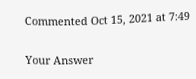Commented Oct 15, 2021 at 7:49

Your Answer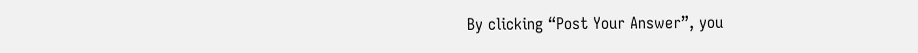By clicking “Post Your Answer”, you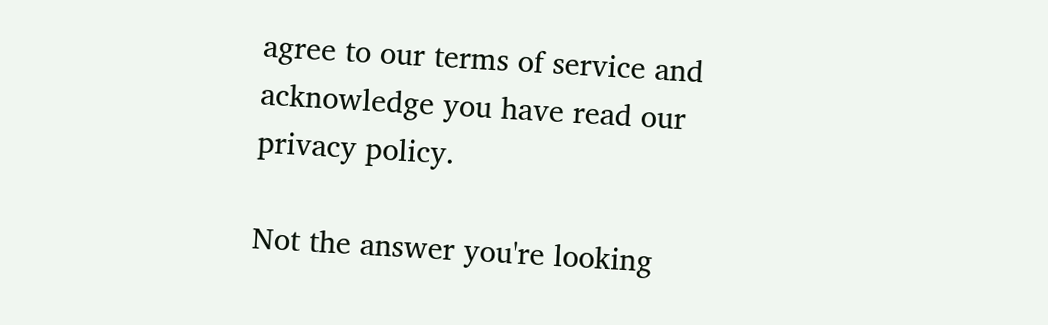agree to our terms of service and acknowledge you have read our privacy policy.

Not the answer you're looking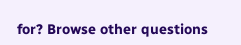for? Browse other questions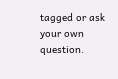tagged or ask your own question.